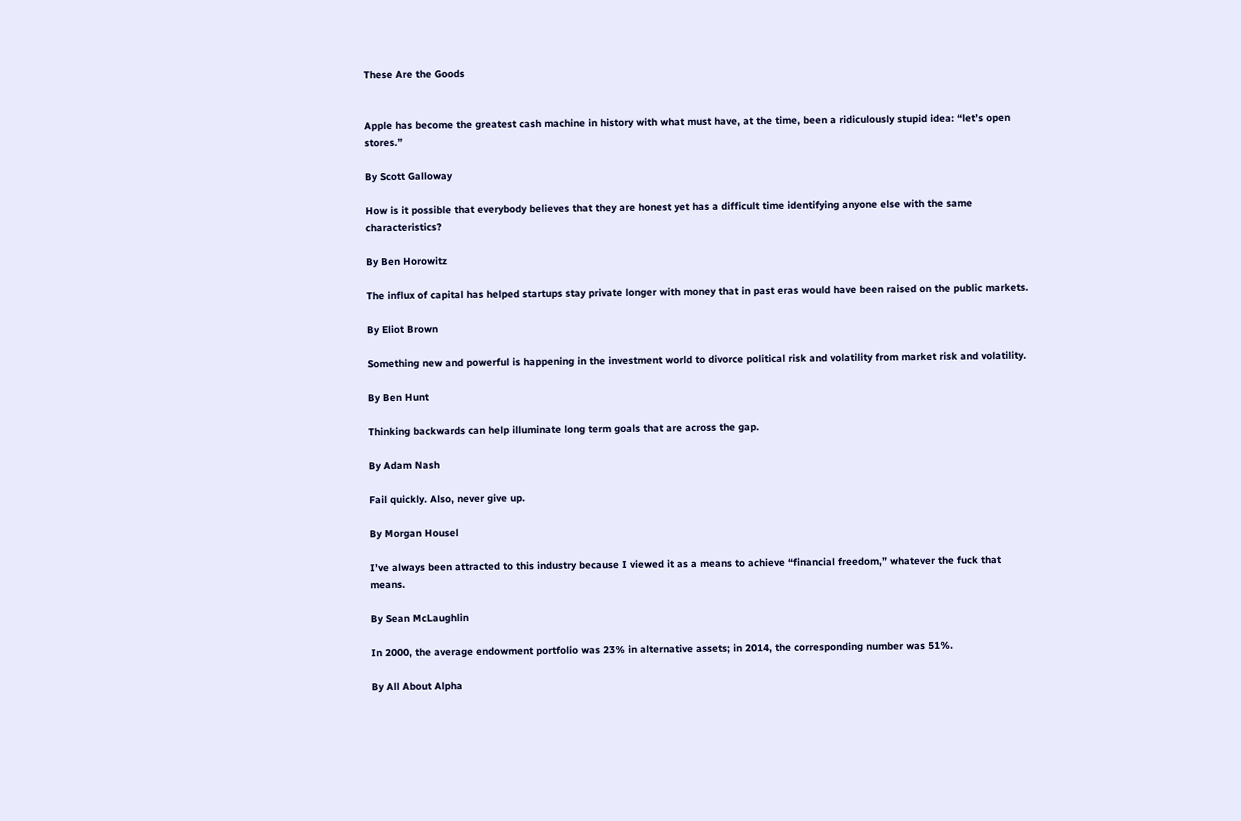These Are the Goods


Apple has become the greatest cash machine in history with what must have, at the time, been a ridiculously stupid idea: “let’s open stores.”

By Scott Galloway

How is it possible that everybody believes that they are honest yet has a difficult time identifying anyone else with the same characteristics?

By Ben Horowitz

The influx of capital has helped startups stay private longer with money that in past eras would have been raised on the public markets.

By Eliot Brown

Something new and powerful is happening in the investment world to divorce political risk and volatility from market risk and volatility.

By Ben Hunt

Thinking backwards can help illuminate long term goals that are across the gap.

By Adam Nash

Fail quickly. Also, never give up.

By Morgan Housel

I’ve always been attracted to this industry because I viewed it as a means to achieve “financial freedom,” whatever the fuck that means.

By Sean McLaughlin

In 2000, the average endowment portfolio was 23% in alternative assets; in 2014, the corresponding number was 51%.

By All About Alpha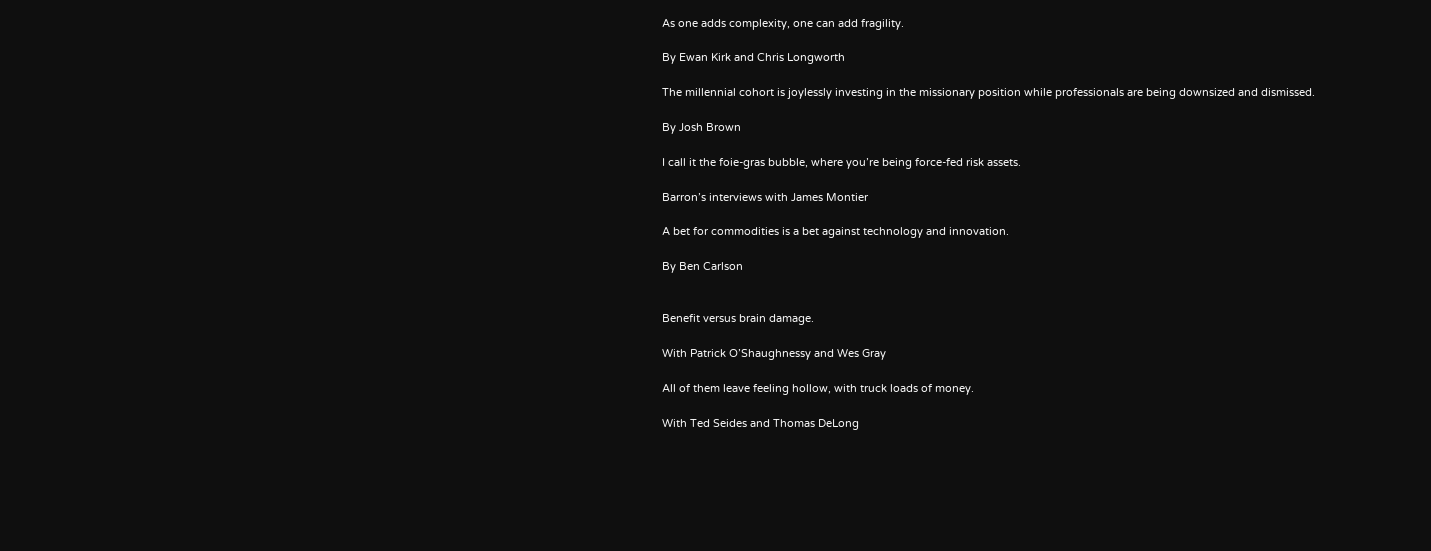As one adds complexity, one can add fragility.

By Ewan Kirk and Chris Longworth

The millennial cohort is joylessly investing in the missionary position while professionals are being downsized and dismissed.

By Josh Brown

I call it the foie-gras bubble, where you’re being force-fed risk assets.

Barron’s interviews with James Montier

A bet for commodities is a bet against technology and innovation.

By Ben Carlson


Benefit versus brain damage.

With Patrick O’Shaughnessy and Wes Gray

All of them leave feeling hollow, with truck loads of money.

With Ted Seides and Thomas DeLong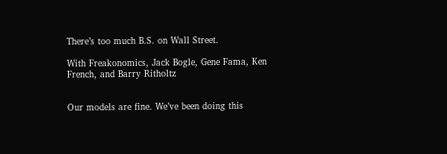There’s too much B.S. on Wall Street.

With Freakonomics, Jack Bogle, Gene Fama, Ken French, and Barry Ritholtz


Our models are fine. We’ve been doing this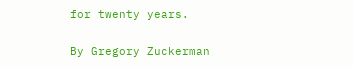for twenty years.

By Gregory Zuckerman